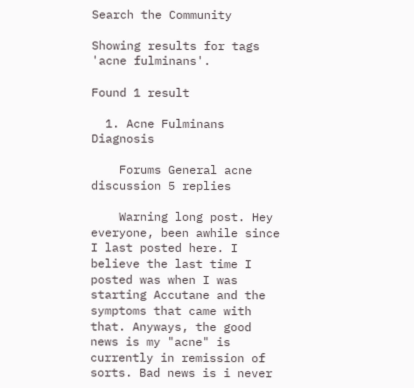Search the Community

Showing results for tags 'acne fulminans'.

Found 1 result

  1. Acne Fulminans Diagnosis

    Forums General acne discussion 5 replies

    Warning long post. Hey everyone, been awhile since I last posted here. I believe the last time I posted was when I was starting Accutane and the symptoms that came with that. Anyways, the good news is my "acne" is currently in remission of sorts. Bad news is i never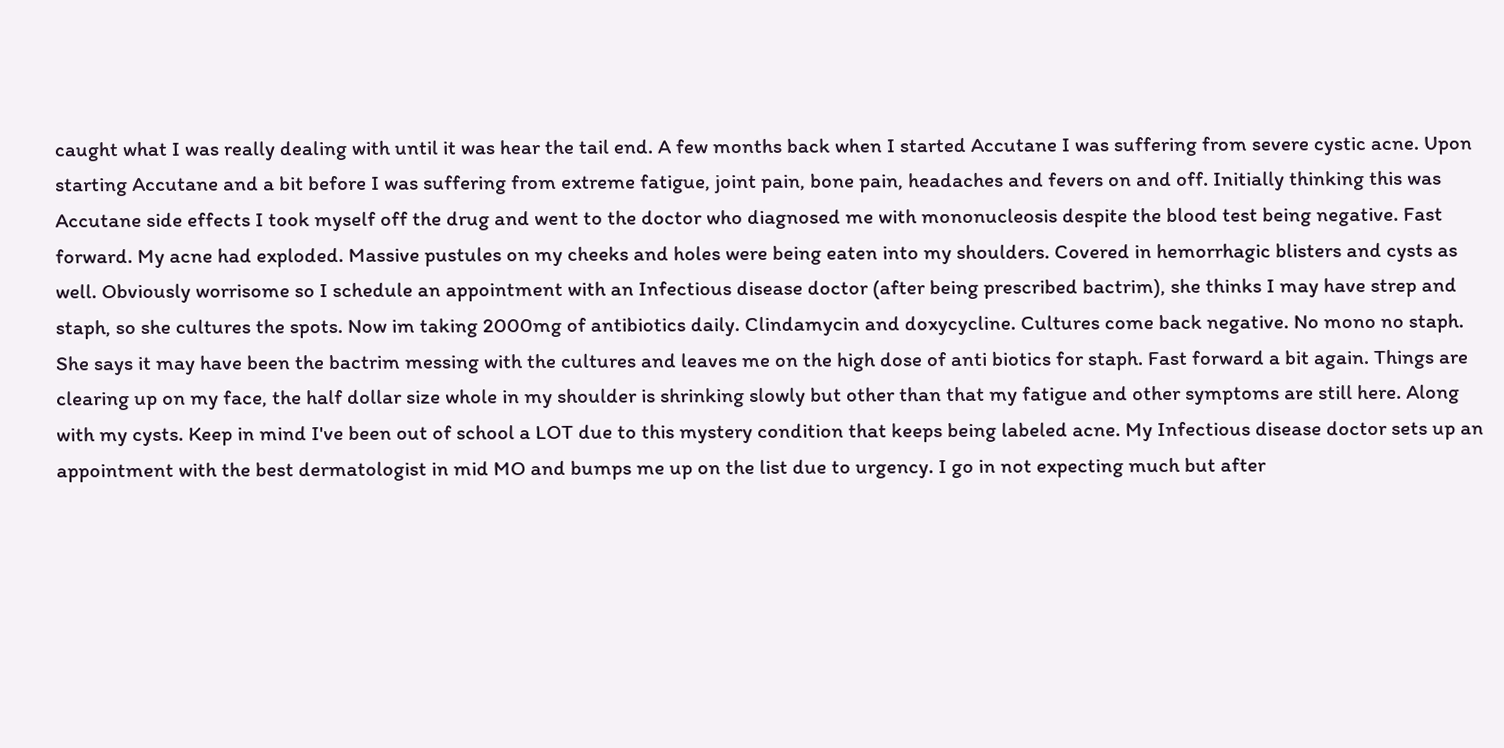caught what I was really dealing with until it was hear the tail end. A few months back when I started Accutane I was suffering from severe cystic acne. Upon starting Accutane and a bit before I was suffering from extreme fatigue, joint pain, bone pain, headaches and fevers on and off. Initially thinking this was Accutane side effects I took myself off the drug and went to the doctor who diagnosed me with mononucleosis despite the blood test being negative. Fast forward. My acne had exploded. Massive pustules on my cheeks and holes were being eaten into my shoulders. Covered in hemorrhagic blisters and cysts as well. Obviously worrisome so I schedule an appointment with an Infectious disease doctor (after being prescribed bactrim), she thinks I may have strep and staph, so she cultures the spots. Now im taking 2000mg of antibiotics daily. Clindamycin and doxycycline. Cultures come back negative. No mono no staph. She says it may have been the bactrim messing with the cultures and leaves me on the high dose of anti biotics for staph. Fast forward a bit again. Things are clearing up on my face, the half dollar size whole in my shoulder is shrinking slowly but other than that my fatigue and other symptoms are still here. Along with my cysts. Keep in mind I've been out of school a LOT due to this mystery condition that keeps being labeled acne. My Infectious disease doctor sets up an appointment with the best dermatologist in mid MO and bumps me up on the list due to urgency. I go in not expecting much but after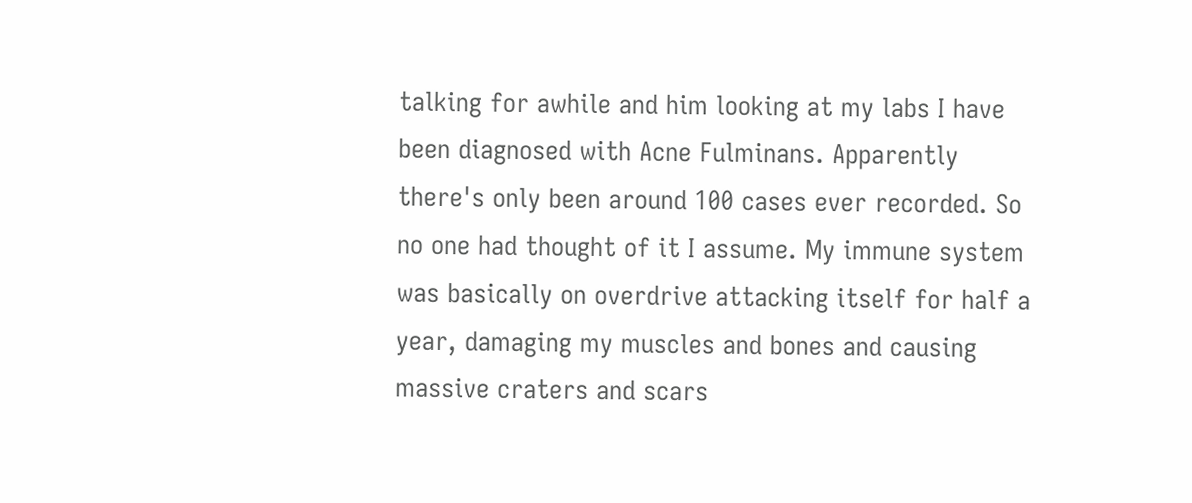talking for awhile and him looking at my labs I have been diagnosed with Acne Fulminans. Apparently there's only been around 100 cases ever recorded. So no one had thought of it I assume. My immune system was basically on overdrive attacking itself for half a year, damaging my muscles and bones and causing massive craters and scars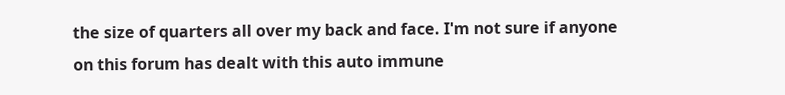the size of quarters all over my back and face. I'm not sure if anyone on this forum has dealt with this auto immune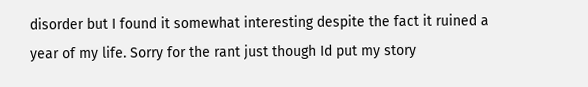disorder but I found it somewhat interesting despite the fact it ruined a year of my life. Sorry for the rant just though Id put my story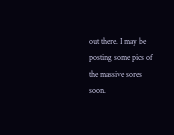out there. I may be posting some pics of the massive sores soon.